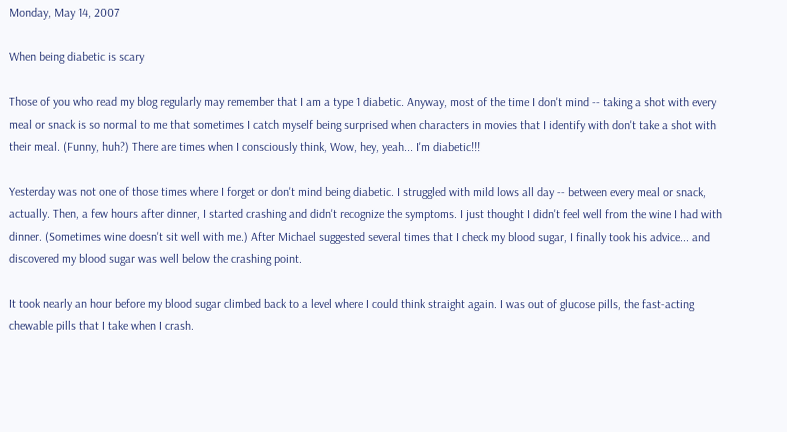Monday, May 14, 2007

When being diabetic is scary

Those of you who read my blog regularly may remember that I am a type 1 diabetic. Anyway, most of the time I don't mind -- taking a shot with every meal or snack is so normal to me that sometimes I catch myself being surprised when characters in movies that I identify with don't take a shot with their meal. (Funny, huh?) There are times when I consciously think, Wow, hey, yeah... I'm diabetic!!!

Yesterday was not one of those times where I forget or don't mind being diabetic. I struggled with mild lows all day -- between every meal or snack, actually. Then, a few hours after dinner, I started crashing and didn't recognize the symptoms. I just thought I didn't feel well from the wine I had with dinner. (Sometimes wine doesn't sit well with me.) After Michael suggested several times that I check my blood sugar, I finally took his advice... and discovered my blood sugar was well below the crashing point.

It took nearly an hour before my blood sugar climbed back to a level where I could think straight again. I was out of glucose pills, the fast-acting chewable pills that I take when I crash.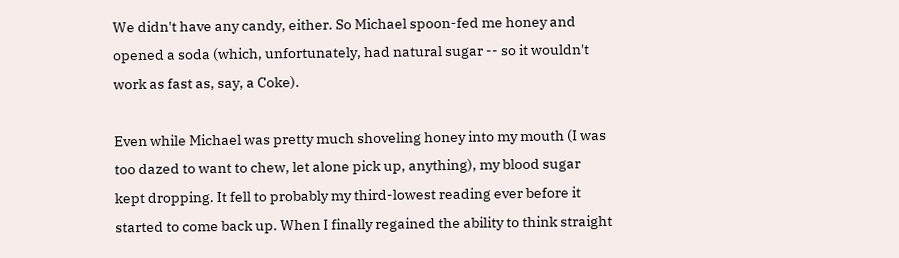We didn't have any candy, either. So Michael spoon-fed me honey and opened a soda (which, unfortunately, had natural sugar -- so it wouldn't work as fast as, say, a Coke).

Even while Michael was pretty much shoveling honey into my mouth (I was too dazed to want to chew, let alone pick up, anything), my blood sugar kept dropping. It fell to probably my third-lowest reading ever before it started to come back up. When I finally regained the ability to think straight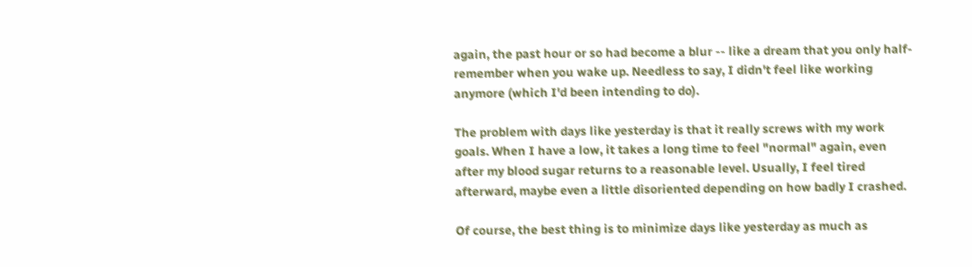again, the past hour or so had become a blur -- like a dream that you only half-remember when you wake up. Needless to say, I didn't feel like working anymore (which I'd been intending to do).

The problem with days like yesterday is that it really screws with my work goals. When I have a low, it takes a long time to feel "normal" again, even after my blood sugar returns to a reasonable level. Usually, I feel tired afterward, maybe even a little disoriented depending on how badly I crashed.

Of course, the best thing is to minimize days like yesterday as much as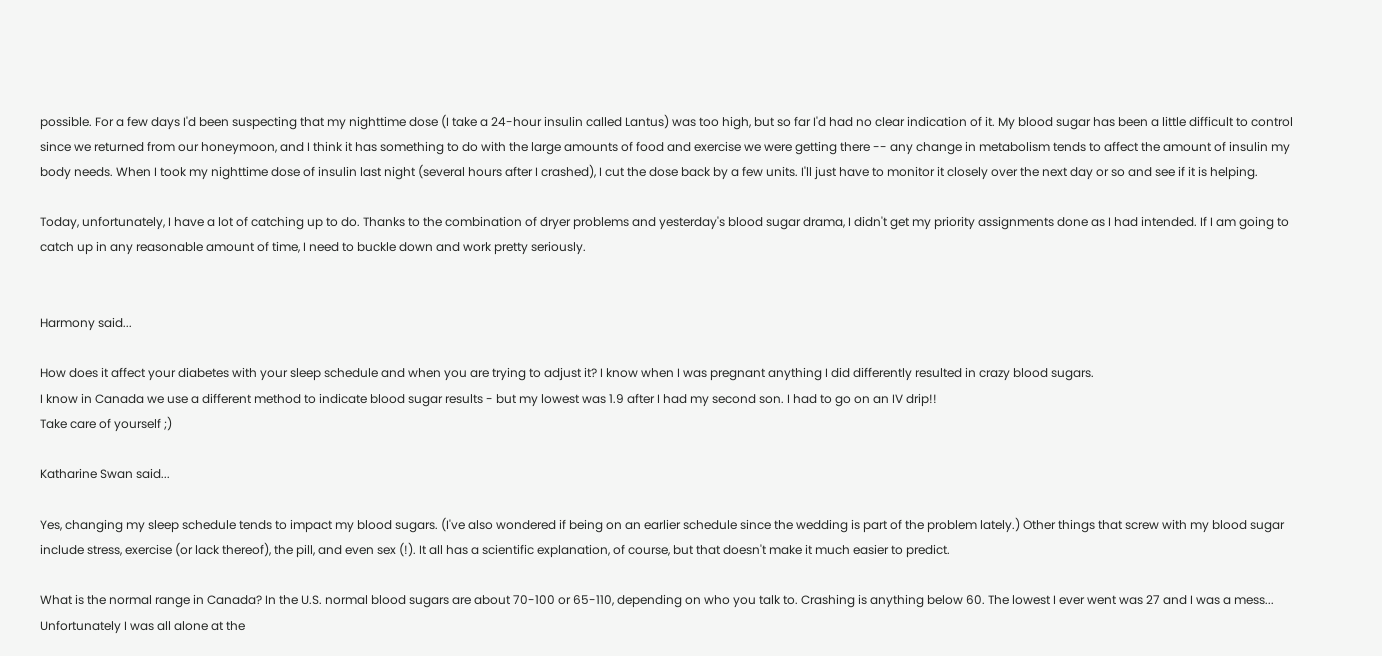possible. For a few days I'd been suspecting that my nighttime dose (I take a 24-hour insulin called Lantus) was too high, but so far I'd had no clear indication of it. My blood sugar has been a little difficult to control since we returned from our honeymoon, and I think it has something to do with the large amounts of food and exercise we were getting there -- any change in metabolism tends to affect the amount of insulin my body needs. When I took my nighttime dose of insulin last night (several hours after I crashed), I cut the dose back by a few units. I'll just have to monitor it closely over the next day or so and see if it is helping.

Today, unfortunately, I have a lot of catching up to do. Thanks to the combination of dryer problems and yesterday's blood sugar drama, I didn't get my priority assignments done as I had intended. If I am going to catch up in any reasonable amount of time, I need to buckle down and work pretty seriously.


Harmony said...

How does it affect your diabetes with your sleep schedule and when you are trying to adjust it? I know when I was pregnant anything I did differently resulted in crazy blood sugars.
I know in Canada we use a different method to indicate blood sugar results - but my lowest was 1.9 after I had my second son. I had to go on an IV drip!!
Take care of yourself ;)

Katharine Swan said...

Yes, changing my sleep schedule tends to impact my blood sugars. (I've also wondered if being on an earlier schedule since the wedding is part of the problem lately.) Other things that screw with my blood sugar include stress, exercise (or lack thereof), the pill, and even sex (!). It all has a scientific explanation, of course, but that doesn't make it much easier to predict.

What is the normal range in Canada? In the U.S. normal blood sugars are about 70-100 or 65-110, depending on who you talk to. Crashing is anything below 60. The lowest I ever went was 27 and I was a mess... Unfortunately I was all alone at the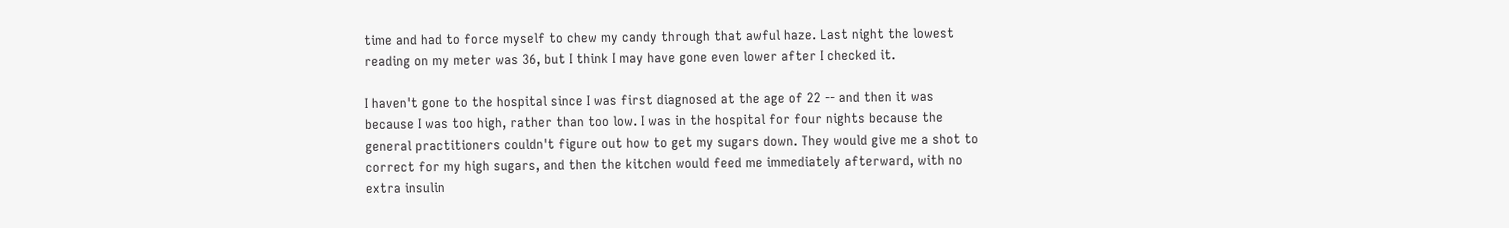time and had to force myself to chew my candy through that awful haze. Last night the lowest reading on my meter was 36, but I think I may have gone even lower after I checked it.

I haven't gone to the hospital since I was first diagnosed at the age of 22 -- and then it was because I was too high, rather than too low. I was in the hospital for four nights because the general practitioners couldn't figure out how to get my sugars down. They would give me a shot to correct for my high sugars, and then the kitchen would feed me immediately afterward, with no extra insulin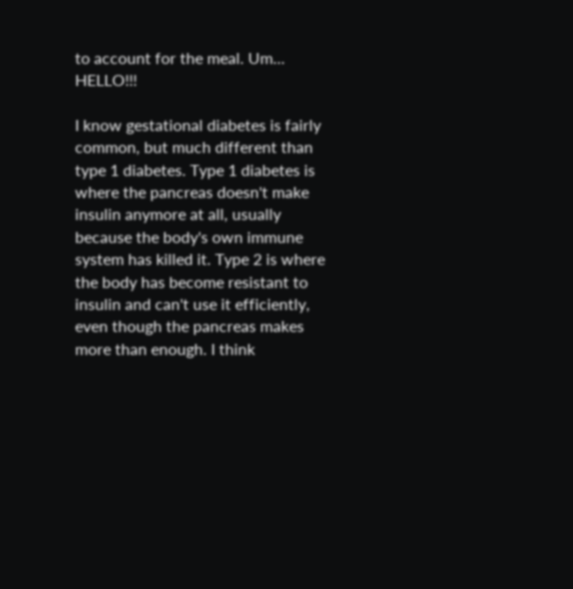to account for the meal. Um... HELLO!!!

I know gestational diabetes is fairly common, but much different than type 1 diabetes. Type 1 diabetes is where the pancreas doesn't make insulin anymore at all, usually because the body's own immune system has killed it. Type 2 is where the body has become resistant to insulin and can't use it efficiently, even though the pancreas makes more than enough. I think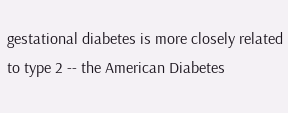gestational diabetes is more closely related to type 2 -- the American Diabetes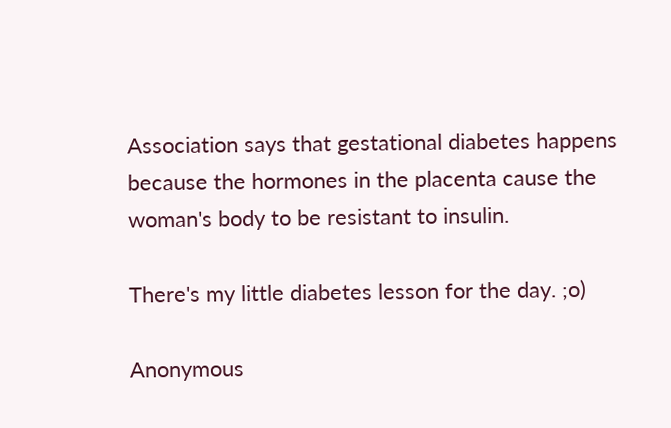Association says that gestational diabetes happens because the hormones in the placenta cause the woman's body to be resistant to insulin.

There's my little diabetes lesson for the day. ;o)

Anonymous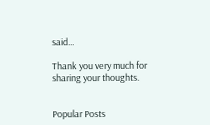said...

Thank you very much for sharing your thoughts.


Popular Posts